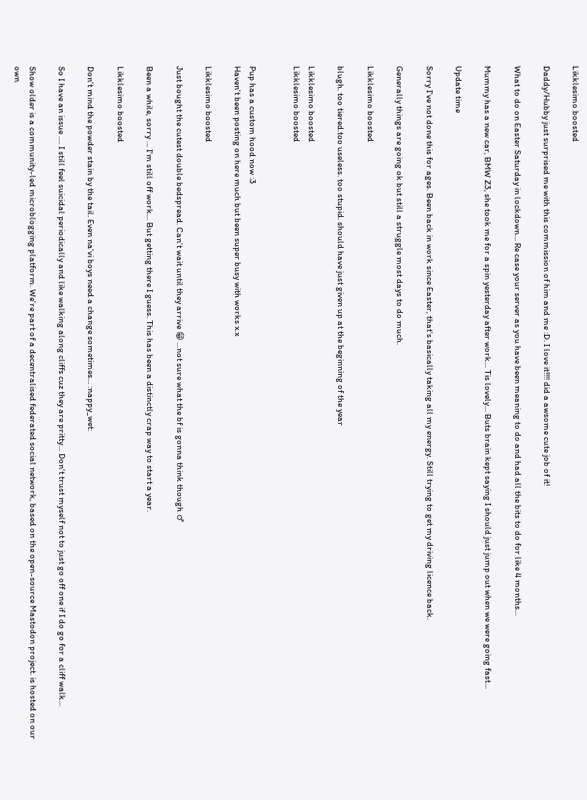Likklesimo boosted

Daddy/Hubby just surprised me with this commission of him and me :D. I love it!!!! did a awsome cute job of it!

What to do on Easter Saturday in lockdown... Re case your server as you have been meaning to do and had all the bits to do for like 4 months...

Mummy has a new car, BMW Z3, she took me for a spin yesterday after work... Tis lovely... Buts brain kept saying I should just jump out when we were going fast...

Update time

Sorry I've not done this for ages. Been back in work since Easter, that's basically taking all my energy. Still trying to get my driving licence back.

Generally things are going ok but still a struggle most days to do much.

Likklesimo boosted

blugh. too tiered.too useless. too stupid. should have just given up at the beginning of the year

Likklesimo boosted
Likklesimo boosted


Pup has a custom hood now :3
Haven't been posting on here much but been super busy with works x.x

Likklesimo boosted

Just bought the cutest double bedspread. Can’t wait until they arrive 😁 ...not sure what the bf is gonna think though ♂

Been a while, sorry ... I'm still off work... But getting there I guess. This has been a distinctly crap way to start a year.

Likklesimo boosted

Don't mind the powder stain by the tail. Even na'vi boys need a change sometimes... :nappy_wet:

So I have an issue .... I still feel suicidal periodically and like walking along cliffs cuz they are pritty... Don't trust myself not to just go off one if I do go for a cliff walk...

Show older is a community-led microblogging platform. We’re part of a decentralised federated social network, based on the open-source Mastodon project. is hosted on our own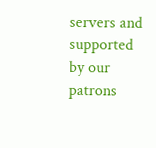servers and supported by our patrons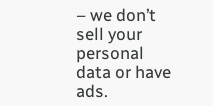– we don’t sell your personal data or have ads.